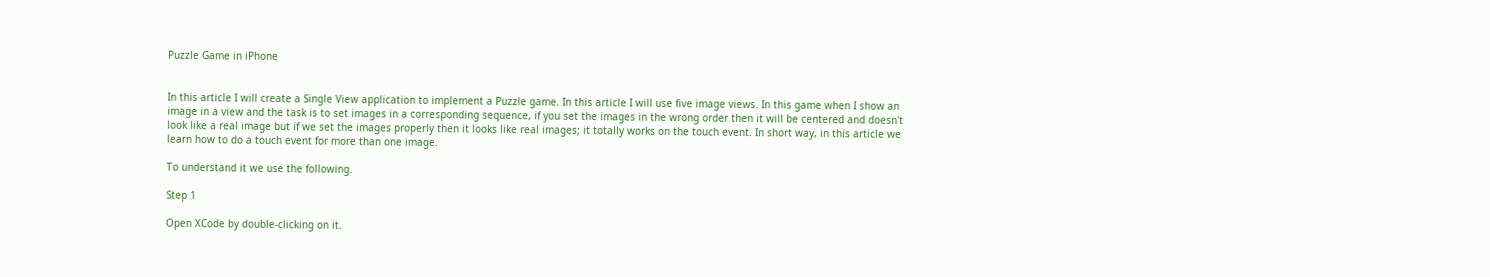Puzzle Game in iPhone


In this article I will create a Single View application to implement a Puzzle game. In this article I will use five image views. In this game when I show an image in a view and the task is to set images in a corresponding sequence, if you set the images in the wrong order then it will be centered and doesn't look like a real image but if we set the images properly then it looks like real images; it totally works on the touch event. In short way, in this article we learn how to do a touch event for more than one image.

To understand it we use the following.

Step 1

Open XCode by double-clicking on it.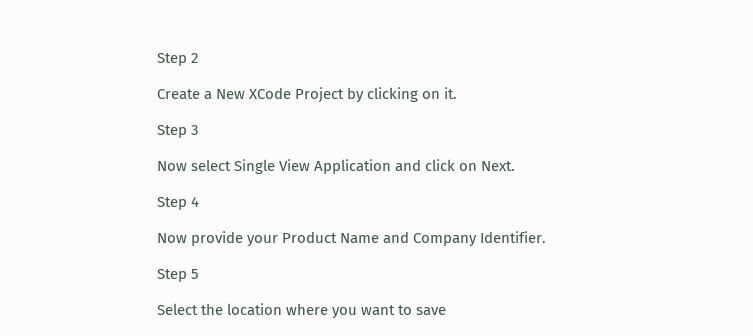Step 2

Create a New XCode Project by clicking on it.

Step 3

Now select Single View Application and click on Next.

Step 4

Now provide your Product Name and Company Identifier.

Step 5

Select the location where you want to save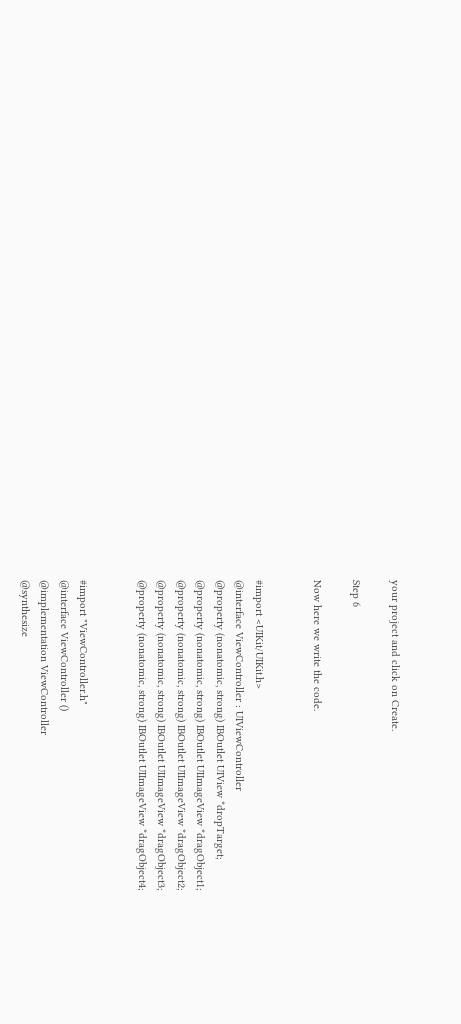your project and click on Create.

Step 6

Now here we write the code.


#import <UIKit/UIKit.h>
@interface ViewController : UIViewController
@property (nonatomic, strong) IBOutlet UIView *dropTarget;
@property (nonatomic, strong) IBOutlet UIImageView *dragObject1;
@property (nonatomic, strong) IBOutlet UIImageView *dragObject2;
@property (nonatomic, strong) IBOutlet UIImageView *dragObject3;
@property (nonatomic, strong) IBOutlet UIImageView *dragObject4;


#import "ViewController.h"
@interface ViewController ()
@implementation ViewController
@synthesize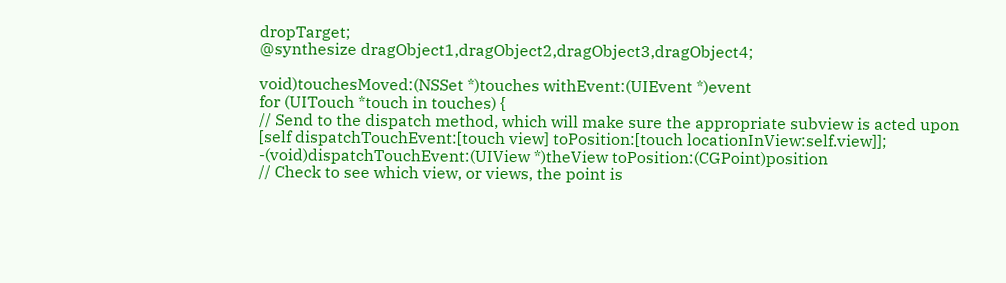dropTarget;
@synthesize dragObject1,dragObject2,dragObject3,dragObject4;

void)touchesMoved:(NSSet *)touches withEvent:(UIEvent *)event
for (UITouch *touch in touches) {
// Send to the dispatch method, which will make sure the appropriate subview is acted upon
[self dispatchTouchEvent:[touch view] toPosition:[touch locationInView:self.view]];
-(void)dispatchTouchEvent:(UIView *)theView toPosition:(CGPoint)position
// Check to see which view, or views, the point is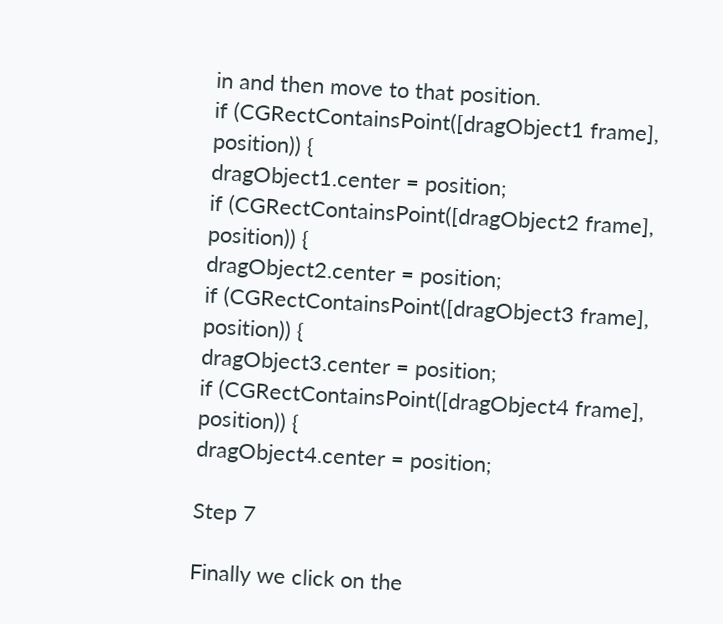in and then move to that position.
if (CGRectContainsPoint([dragObject1 frame], position)) {
dragObject1.center = position;
if (CGRectContainsPoint([dragObject2 frame], position)) {
dragObject2.center = position;
if (CGRectContainsPoint([dragObject3 frame], position)) {
dragObject3.center = position;
if (CGRectContainsPoint([dragObject4 frame], position)) {
dragObject4.center = position;

Step 7

Finally we click on the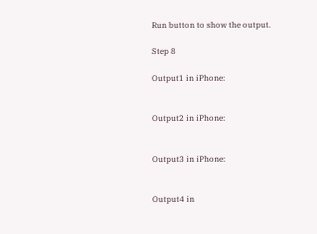Run button to show the output.

Step 8

Output1 in iPhone:


Output2 in iPhone:


Output3 in iPhone:


Output4 in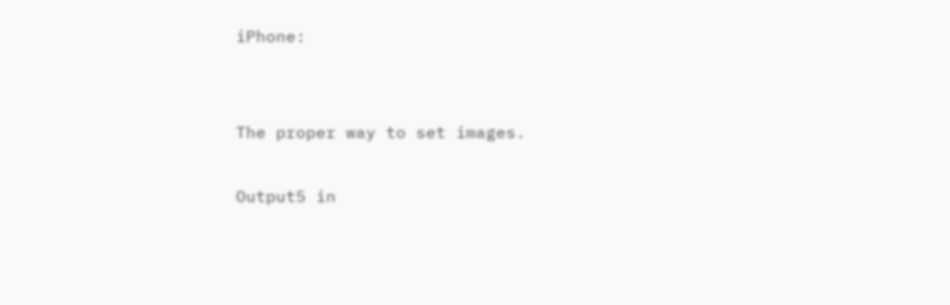iPhone:


The proper way to set images.

Output5 in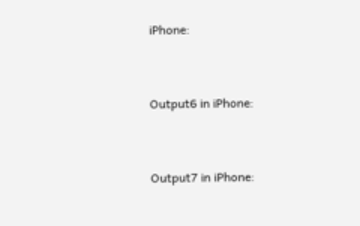iPhone:


Output6 in iPhone:


Output7 in iPhone: